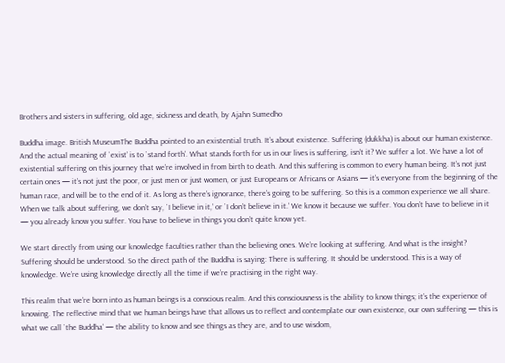Brothers and sisters in suffering, old age, sickness and death, by Ajahn Sumedho

Buddha image. British MuseumThe Buddha pointed to an existential truth. It’s about existence. Suffering (dukkha) is about our human existence. And the actual meaning of `exist’ is to `stand forth’. What stands forth for us in our lives is suffering, isn’t it? We suffer a lot. We have a lot of existential suffering on this journey that we’re involved in from birth to death. And this suffering is common to every human being. It’s not just certain ones — it’s not just the poor, or just men or just women, or just Europeans or Africans or Asians — it’s everyone from the beginning of the human race, and will be to the end of it. As long as there’s ignorance, there’s going to be suffering. So this is a common experience we all share. When we talk about suffering, we don’t say, `I believe in it,’ or `I don’t believe in it.’ We know it because we suffer. You don’t have to believe in it — you already know you suffer. You have to believe in things you don’t quite know yet.

We start directly from using our knowledge faculties rather than the believing ones. We’re looking at suffering. And what is the insight? Suffering should be understood. So the direct path of the Buddha is saying: There is suffering. It should be understood. This is a way of knowledge. We’re using knowledge directly all the time if we’re practising in the right way.

This realm that we’re born into as human beings is a conscious realm. And this consciousness is the ability to know things; it’s the experience of knowing. The reflective mind that we human beings have that allows us to reflect and contemplate our own existence, our own suffering — this is what we call `the Buddha’ — the ability to know and see things as they are, and to use wisdom,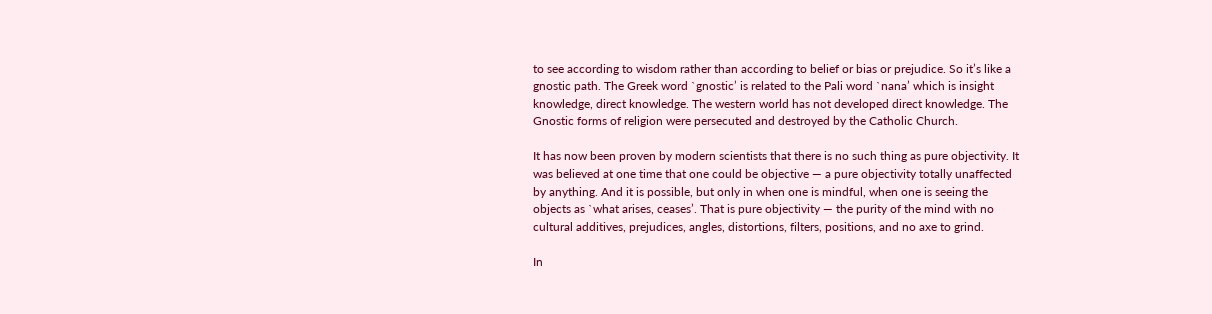to see according to wisdom rather than according to belief or bias or prejudice. So it’s like a gnostic path. The Greek word `gnostic’ is related to the Pali word `nana’ which is insight knowledge, direct knowledge. The western world has not developed direct knowledge. The Gnostic forms of religion were persecuted and destroyed by the Catholic Church.

It has now been proven by modern scientists that there is no such thing as pure objectivity. It was believed at one time that one could be objective — a pure objectivity totally unaffected by anything. And it is possible, but only in when one is mindful, when one is seeing the objects as `what arises, ceases’. That is pure objectivity — the purity of the mind with no cultural additives, prejudices, angles, distortions, filters, positions, and no axe to grind.

In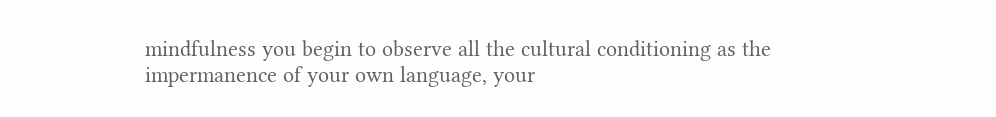mindfulness you begin to observe all the cultural conditioning as the impermanence of your own language, your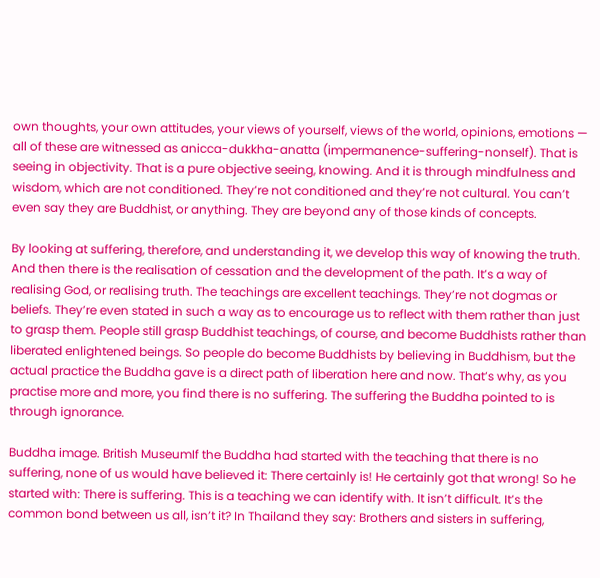own thoughts, your own attitudes, your views of yourself, views of the world, opinions, emotions — all of these are witnessed as anicca-dukkha-anatta (impermanence-suffering-nonself). That is seeing in objectivity. That is a pure objective seeing, knowing. And it is through mindfulness and wisdom, which are not conditioned. They’re not conditioned and they’re not cultural. You can’t even say they are Buddhist, or anything. They are beyond any of those kinds of concepts.

By looking at suffering, therefore, and understanding it, we develop this way of knowing the truth. And then there is the realisation of cessation and the development of the path. It’s a way of realising God, or realising truth. The teachings are excellent teachings. They’re not dogmas or beliefs. They’re even stated in such a way as to encourage us to reflect with them rather than just to grasp them. People still grasp Buddhist teachings, of course, and become Buddhists rather than liberated enlightened beings. So people do become Buddhists by believing in Buddhism, but the actual practice the Buddha gave is a direct path of liberation here and now. That’s why, as you practise more and more, you find there is no suffering. The suffering the Buddha pointed to is through ignorance.

Buddha image. British MuseumIf the Buddha had started with the teaching that there is no suffering, none of us would have believed it: There certainly is! He certainly got that wrong! So he started with: There is suffering. This is a teaching we can identify with. It isn’t difficult. It’s the common bond between us all, isn’t it? In Thailand they say: Brothers and sisters in suffering,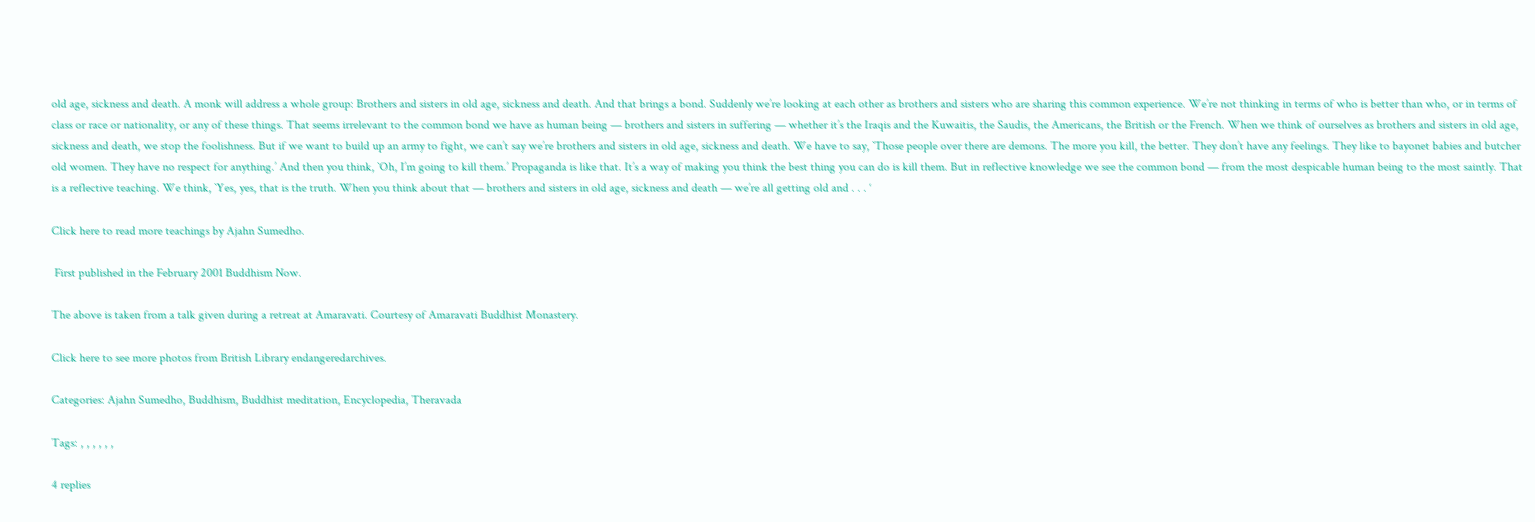old age, sickness and death. A monk will address a whole group: Brothers and sisters in old age, sickness and death. And that brings a bond. Suddenly we’re looking at each other as brothers and sisters who are sharing this common experience. We’re not thinking in terms of who is better than who, or in terms of class or race or nationality, or any of these things. That seems irrelevant to the common bond we have as human being — brothers and sisters in suffering — whether it’s the Iraqis and the Kuwaitis, the Saudis, the Americans, the British or the French. When we think of ourselves as brothers and sisters in old age, sickness and death, we stop the foolishness. But if we want to build up an army to fight, we can’t say we’re brothers and sisters in old age, sickness and death. We have to say, `Those people over there are demons. The more you kill, the better. They don’t have any feelings. They like to bayonet babies and butcher old women. They have no respect for anything.’ And then you think, `Oh, I’m going to kill them.’ Propaganda is like that. It’s a way of making you think the best thing you can do is kill them. But in reflective knowledge we see the common bond — from the most despicable human being to the most saintly. That is a reflective teaching. We think, `Yes, yes, that is the truth. When you think about that — brothers and sisters in old age, sickness and death — we’re all getting old and . . . ‘

Click here to read more teachings by Ajahn Sumedho.

 First published in the February 2001 Buddhism Now.

The above is taken from a talk given during a retreat at Amaravati. Courtesy of Amaravati Buddhist Monastery.

Click here to see more photos from British Library endangeredarchives.

Categories: Ajahn Sumedho, Buddhism, Buddhist meditation, Encyclopedia, Theravada

Tags: , , , , , ,

4 replies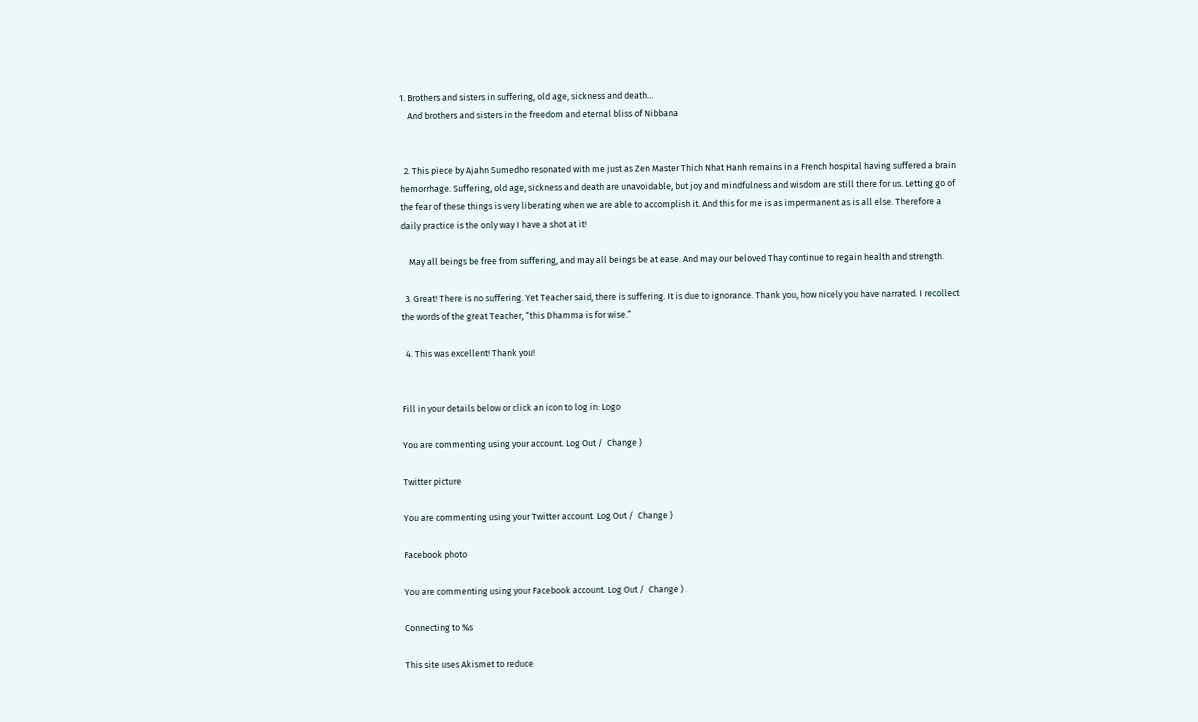1. Brothers and sisters in suffering, old age, sickness and death…
    And brothers and sisters in the freedom and eternal bliss of Nibbana


  2. This piece by Ajahn Sumedho resonated with me just as Zen Master Thich Nhat Hanh remains in a French hospital having suffered a brain hemorrhage. Suffering, old age, sickness and death are unavoidable, but joy and mindfulness and wisdom are still there for us. Letting go of the fear of these things is very liberating when we are able to accomplish it. And this for me is as impermanent as is all else. Therefore a daily practice is the only way I have a shot at it!

    May all beings be free from suffering, and may all beings be at ease. And may our beloved Thay continue to regain health and strength.

  3. Great! There is no suffering. Yet Teacher said, there is suffering. It is due to ignorance. Thank you, how nicely you have narrated. I recollect the words of the great Teacher, “this Dhamma is for wise.”

  4. This was excellent! Thank you!


Fill in your details below or click an icon to log in: Logo

You are commenting using your account. Log Out /  Change )

Twitter picture

You are commenting using your Twitter account. Log Out /  Change )

Facebook photo

You are commenting using your Facebook account. Log Out /  Change )

Connecting to %s

This site uses Akismet to reduce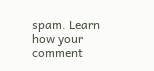spam. Learn how your comment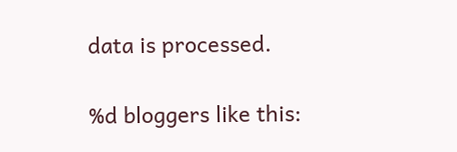data is processed.

%d bloggers like this: